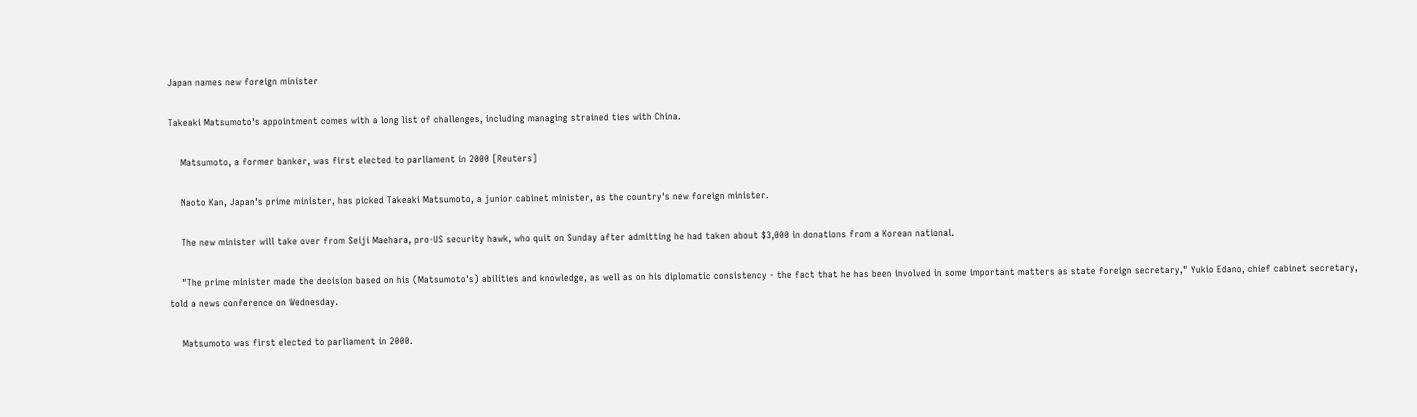Japan names new foreign minister

Takeaki Matsumoto's appointment comes with a long list of challenges, including managing strained ties with China.

    Matsumoto, a former banker, was first elected to parliament in 2000 [Reuters]

    Naoto Kan, Japan's prime minister, has picked Takeaki Matsumoto, a junior cabinet minister, as the country's new foreign minister.

    The new minister will take over from Seiji Maehara, pro-US security hawk, who quit on Sunday after admitting he had taken about $3,000 in donations from a Korean national.

    "The prime minister made the decision based on his (Matsumoto's) abilities and knowledge, as well as on his diplomatic consistency - the fact that he has been involved in some important matters as state foreign secretary," Yukio Edano, chief cabinet secretary, told a news conference on Wednesday.

    Matsumoto was first elected to parliament in 2000.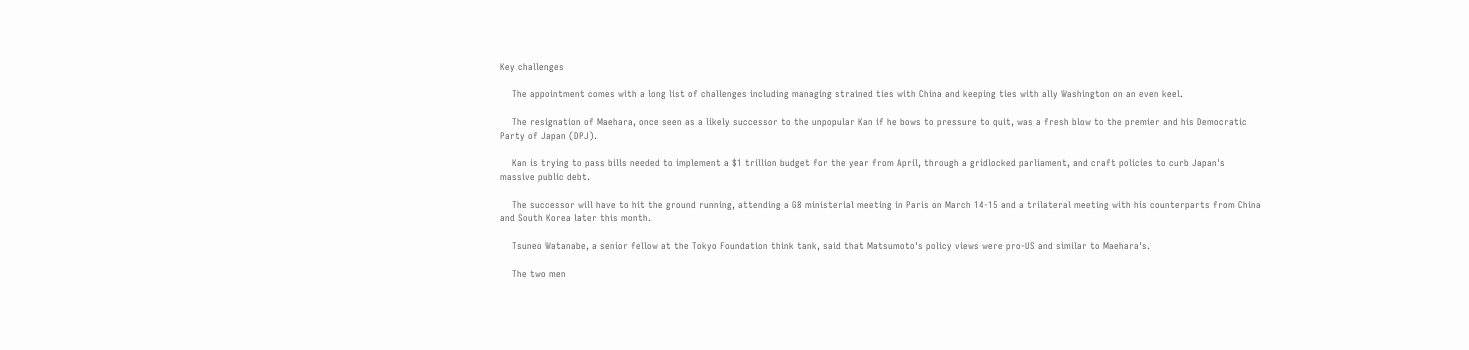Key challenges

    The appointment comes with a long list of challenges including managing strained ties with China and keeping ties with ally Washington on an even keel.

    The resignation of Maehara, once seen as a likely successor to the unpopular Kan if he bows to pressure to quit, was a fresh blow to the premier and his Democratic Party of Japan (DPJ).

    Kan is trying to pass bills needed to implement a $1 trillion budget for the year from April, through a gridlocked parliament, and craft policies to curb Japan's massive public debt.

    The successor will have to hit the ground running, attending a G8 ministerial meeting in Paris on March 14-15 and a trilateral meeting with his counterparts from China and South Korea later this month.

    Tsuneo Watanabe, a senior fellow at the Tokyo Foundation think tank, said that Matsumoto's policy views were pro-US and similar to Maehara's.

    The two men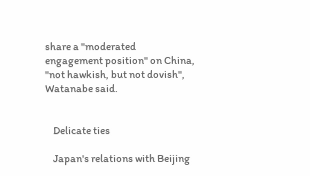share a "moderated engagement position" on China, "not hawkish, but not dovish", Watanabe said.


    Delicate ties

    Japan's relations with Beijing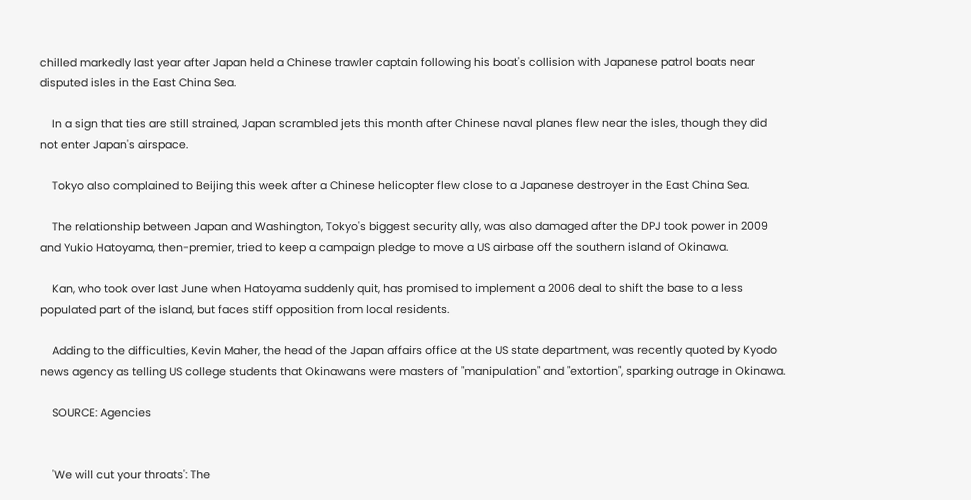chilled markedly last year after Japan held a Chinese trawler captain following his boat's collision with Japanese patrol boats near disputed isles in the East China Sea.

    In a sign that ties are still strained, Japan scrambled jets this month after Chinese naval planes flew near the isles, though they did not enter Japan's airspace.

    Tokyo also complained to Beijing this week after a Chinese helicopter flew close to a Japanese destroyer in the East China Sea.

    The relationship between Japan and Washington, Tokyo's biggest security ally, was also damaged after the DPJ took power in 2009 and Yukio Hatoyama, then-premier, tried to keep a campaign pledge to move a US airbase off the southern island of Okinawa.

    Kan, who took over last June when Hatoyama suddenly quit, has promised to implement a 2006 deal to shift the base to a less populated part of the island, but faces stiff opposition from local residents.

    Adding to the difficulties, Kevin Maher, the head of the Japan affairs office at the US state department, was recently quoted by Kyodo news agency as telling US college students that Okinawans were masters of "manipulation" and "extortion", sparking outrage in Okinawa.

    SOURCE: Agencies


    'We will cut your throats': The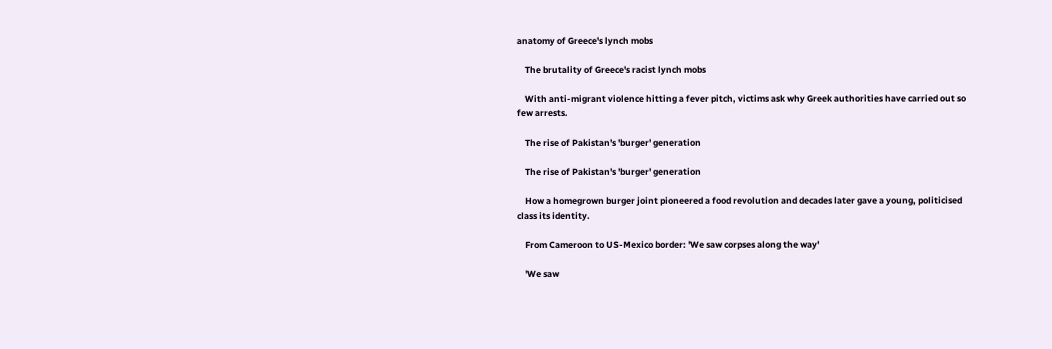anatomy of Greece's lynch mobs

    The brutality of Greece's racist lynch mobs

    With anti-migrant violence hitting a fever pitch, victims ask why Greek authorities have carried out so few arrests.

    The rise of Pakistan's 'burger' generation

    The rise of Pakistan's 'burger' generation

    How a homegrown burger joint pioneered a food revolution and decades later gave a young, politicised class its identity.

    From Cameroon to US-Mexico border: 'We saw corpses along the way'

    'We saw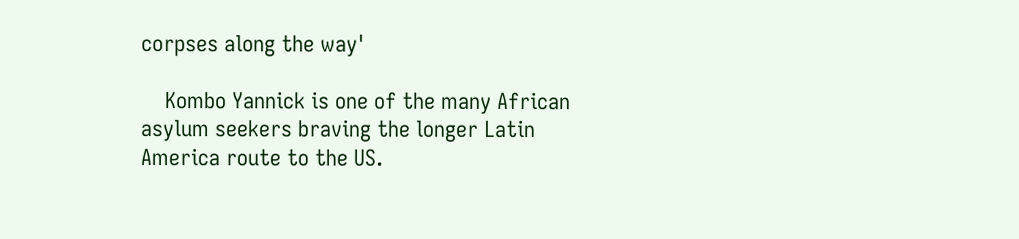corpses along the way'

    Kombo Yannick is one of the many African asylum seekers braving the longer Latin America route to the US.